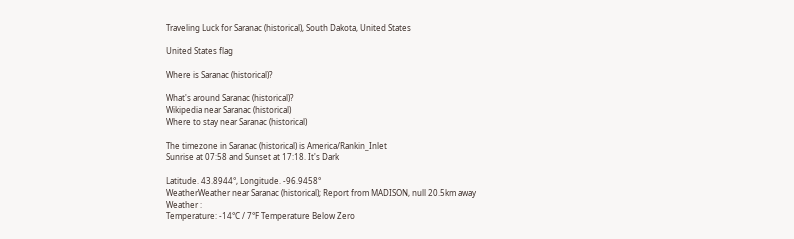Traveling Luck for Saranac (historical), South Dakota, United States

United States flag

Where is Saranac (historical)?

What's around Saranac (historical)?
Wikipedia near Saranac (historical)
Where to stay near Saranac (historical)

The timezone in Saranac (historical) is America/Rankin_Inlet
Sunrise at 07:58 and Sunset at 17:18. It's Dark

Latitude. 43.8944°, Longitude. -96.9458°
WeatherWeather near Saranac (historical); Report from MADISON, null 20.5km away
Weather :
Temperature: -14°C / 7°F Temperature Below Zero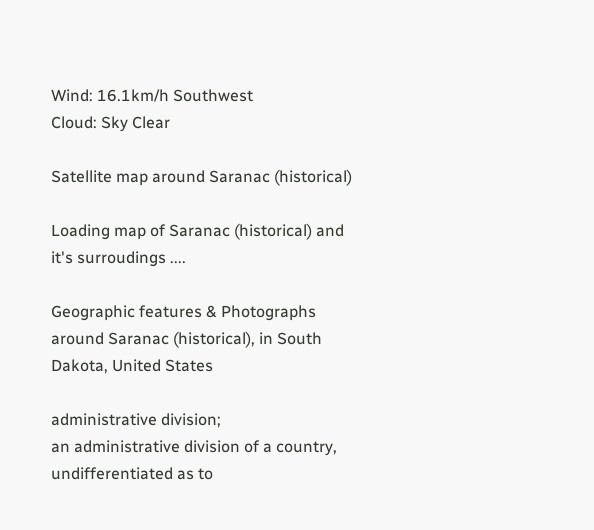Wind: 16.1km/h Southwest
Cloud: Sky Clear

Satellite map around Saranac (historical)

Loading map of Saranac (historical) and it's surroudings ....

Geographic features & Photographs around Saranac (historical), in South Dakota, United States

administrative division;
an administrative division of a country, undifferentiated as to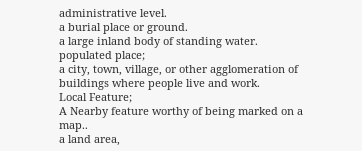administrative level.
a burial place or ground.
a large inland body of standing water.
populated place;
a city, town, village, or other agglomeration of buildings where people live and work.
Local Feature;
A Nearby feature worthy of being marked on a map..
a land area,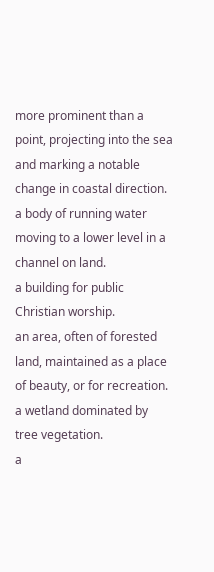more prominent than a point, projecting into the sea and marking a notable change in coastal direction.
a body of running water moving to a lower level in a channel on land.
a building for public Christian worship.
an area, often of forested land, maintained as a place of beauty, or for recreation.
a wetland dominated by tree vegetation.
a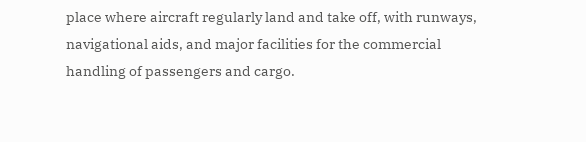place where aircraft regularly land and take off, with runways, navigational aids, and major facilities for the commercial handling of passengers and cargo.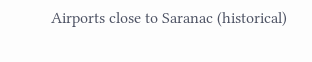Airports close to Saranac (historical)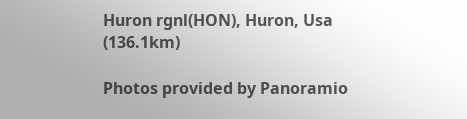Huron rgnl(HON), Huron, Usa (136.1km)

Photos provided by Panoramio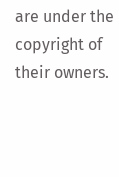are under the copyright of their owners.